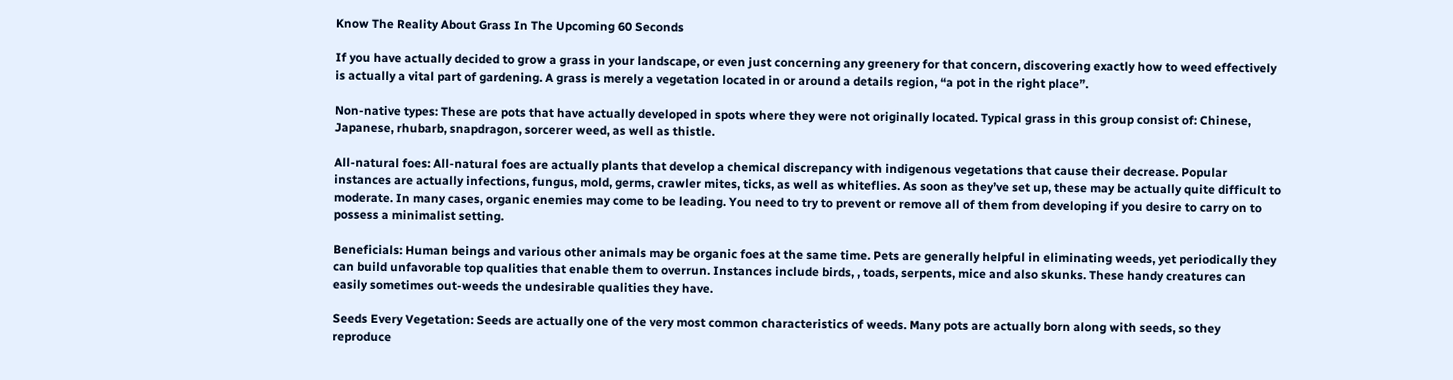Know The Reality About Grass In The Upcoming 60 Seconds

If you have actually decided to grow a grass in your landscape, or even just concerning any greenery for that concern, discovering exactly how to weed effectively is actually a vital part of gardening. A grass is merely a vegetation located in or around a details region, “a pot in the right place”.

Non-native types: These are pots that have actually developed in spots where they were not originally located. Typical grass in this group consist of: Chinese, Japanese, rhubarb, snapdragon, sorcerer weed, as well as thistle.

All-natural foes: All-natural foes are actually plants that develop a chemical discrepancy with indigenous vegetations that cause their decrease. Popular instances are actually infections, fungus, mold, germs, crawler mites, ticks, as well as whiteflies. As soon as they’ve set up, these may be actually quite difficult to moderate. In many cases, organic enemies may come to be leading. You need to try to prevent or remove all of them from developing if you desire to carry on to possess a minimalist setting.

Beneficials: Human beings and various other animals may be organic foes at the same time. Pets are generally helpful in eliminating weeds, yet periodically they can build unfavorable top qualities that enable them to overrun. Instances include birds, , toads, serpents, mice and also skunks. These handy creatures can easily sometimes out-weeds the undesirable qualities they have.

Seeds Every Vegetation: Seeds are actually one of the very most common characteristics of weeds. Many pots are actually born along with seeds, so they reproduce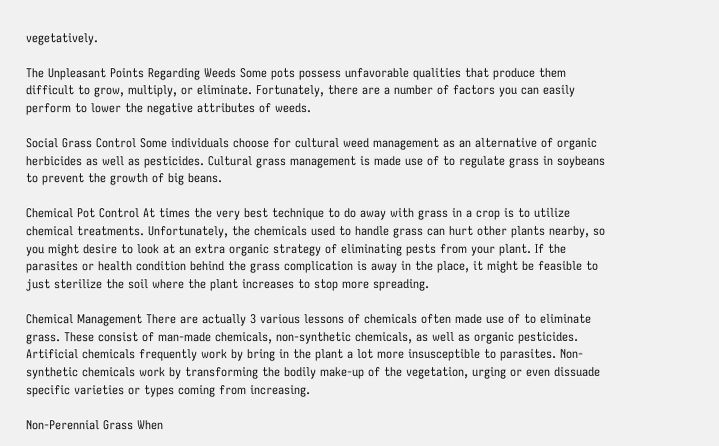vegetatively.

The Unpleasant Points Regarding Weeds Some pots possess unfavorable qualities that produce them difficult to grow, multiply, or eliminate. Fortunately, there are a number of factors you can easily perform to lower the negative attributes of weeds.

Social Grass Control Some individuals choose for cultural weed management as an alternative of organic herbicides as well as pesticides. Cultural grass management is made use of to regulate grass in soybeans to prevent the growth of big beans.

Chemical Pot Control At times the very best technique to do away with grass in a crop is to utilize chemical treatments. Unfortunately, the chemicals used to handle grass can hurt other plants nearby, so you might desire to look at an extra organic strategy of eliminating pests from your plant. If the parasites or health condition behind the grass complication is away in the place, it might be feasible to just sterilize the soil where the plant increases to stop more spreading.

Chemical Management There are actually 3 various lessons of chemicals often made use of to eliminate grass. These consist of man-made chemicals, non-synthetic chemicals, as well as organic pesticides. Artificial chemicals frequently work by bring in the plant a lot more insusceptible to parasites. Non-synthetic chemicals work by transforming the bodily make-up of the vegetation, urging or even dissuade specific varieties or types coming from increasing.

Non-Perennial Grass When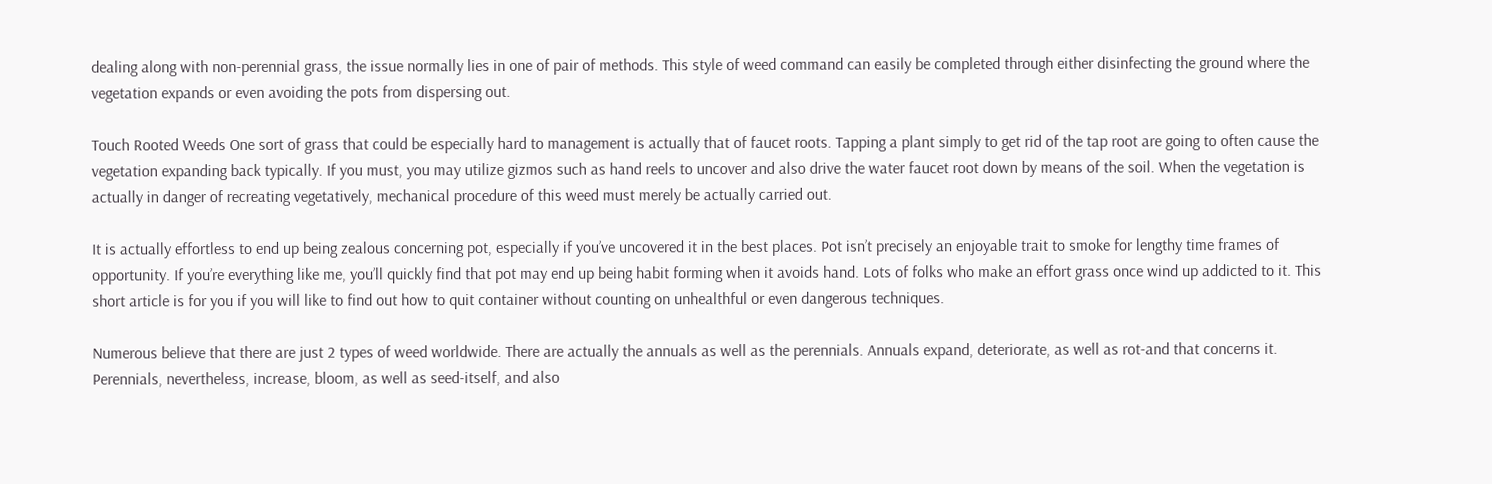dealing along with non-perennial grass, the issue normally lies in one of pair of methods. This style of weed command can easily be completed through either disinfecting the ground where the vegetation expands or even avoiding the pots from dispersing out.

Touch Rooted Weeds One sort of grass that could be especially hard to management is actually that of faucet roots. Tapping a plant simply to get rid of the tap root are going to often cause the vegetation expanding back typically. If you must, you may utilize gizmos such as hand reels to uncover and also drive the water faucet root down by means of the soil. When the vegetation is actually in danger of recreating vegetatively, mechanical procedure of this weed must merely be actually carried out.

It is actually effortless to end up being zealous concerning pot, especially if you’ve uncovered it in the best places. Pot isn’t precisely an enjoyable trait to smoke for lengthy time frames of opportunity. If you’re everything like me, you’ll quickly find that pot may end up being habit forming when it avoids hand. Lots of folks who make an effort grass once wind up addicted to it. This short article is for you if you will like to find out how to quit container without counting on unhealthful or even dangerous techniques.

Numerous believe that there are just 2 types of weed worldwide. There are actually the annuals as well as the perennials. Annuals expand, deteriorate, as well as rot-and that concerns it. Perennials, nevertheless, increase, bloom, as well as seed-itself, and also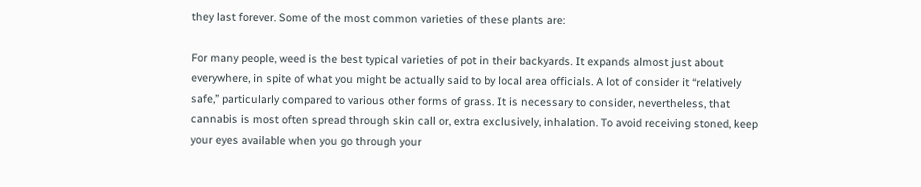they last forever. Some of the most common varieties of these plants are:

For many people, weed is the best typical varieties of pot in their backyards. It expands almost just about everywhere, in spite of what you might be actually said to by local area officials. A lot of consider it “relatively safe,” particularly compared to various other forms of grass. It is necessary to consider, nevertheless, that cannabis is most often spread through skin call or, extra exclusively, inhalation. To avoid receiving stoned, keep your eyes available when you go through your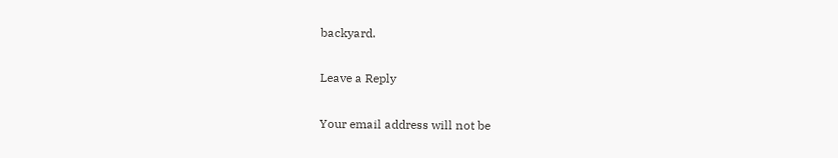backyard.

Leave a Reply

Your email address will not be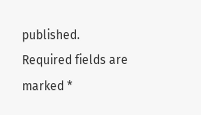published. Required fields are marked *